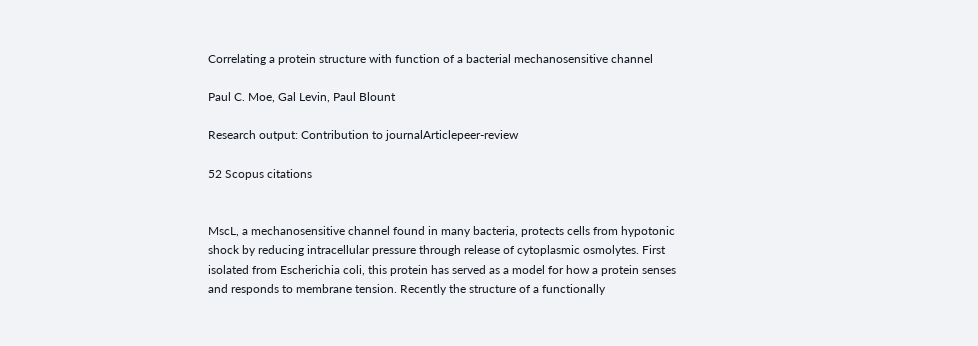Correlating a protein structure with function of a bacterial mechanosensitive channel

Paul C. Moe, Gal Levin, Paul Blount

Research output: Contribution to journalArticlepeer-review

52 Scopus citations


MscL, a mechanosensitive channel found in many bacteria, protects cells from hypotonic shock by reducing intracellular pressure through release of cytoplasmic osmolytes. First isolated from Escherichia coli, this protein has served as a model for how a protein senses and responds to membrane tension. Recently the structure of a functionally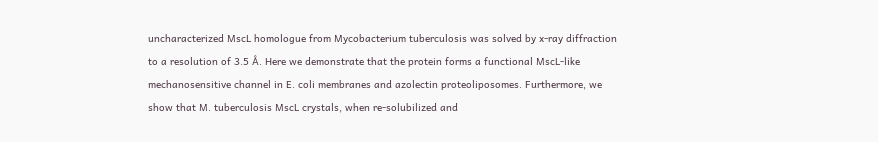uncharacterized MscL homologue from Mycobacterium tuberculosis was solved by x-ray diffraction to a resolution of 3.5 Å. Here we demonstrate that the protein forms a functional MscL-like mechanosensitive channel in E. coli membranes and azolectin proteoliposomes. Furthermore, we show that M. tuberculosis MscL crystals, when re-solubilized and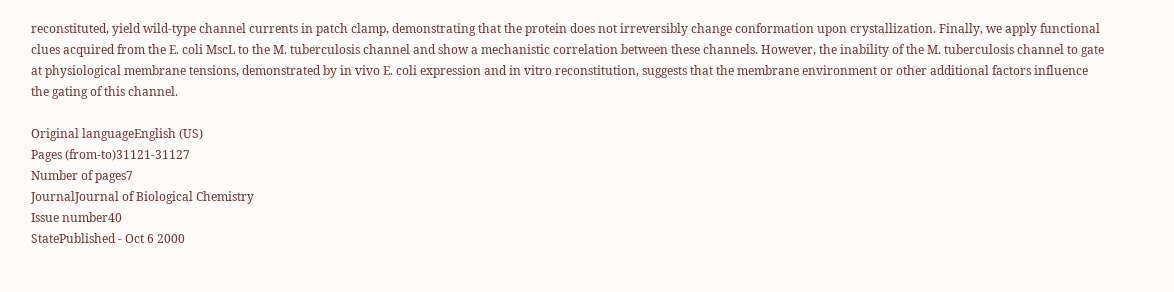reconstituted, yield wild-type channel currents in patch clamp, demonstrating that the protein does not irreversibly change conformation upon crystallization. Finally, we apply functional clues acquired from the E. coli MscL to the M. tuberculosis channel and show a mechanistic correlation between these channels. However, the inability of the M. tuberculosis channel to gate at physiological membrane tensions, demonstrated by in vivo E. coli expression and in vitro reconstitution, suggests that the membrane environment or other additional factors influence the gating of this channel.

Original languageEnglish (US)
Pages (from-to)31121-31127
Number of pages7
JournalJournal of Biological Chemistry
Issue number40
StatePublished - Oct 6 2000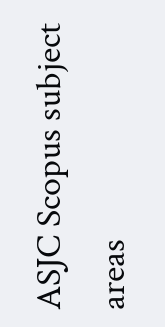ASJC Scopus subject areas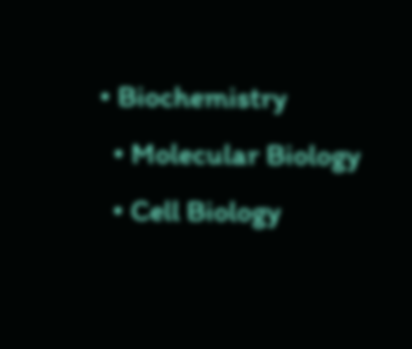• Biochemistry
  • Molecular Biology
  • Cell Biology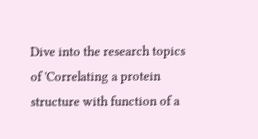Dive into the research topics of 'Correlating a protein structure with function of a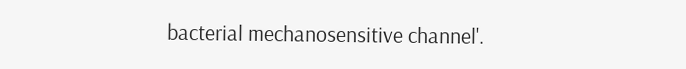bacterial mechanosensitive channel'.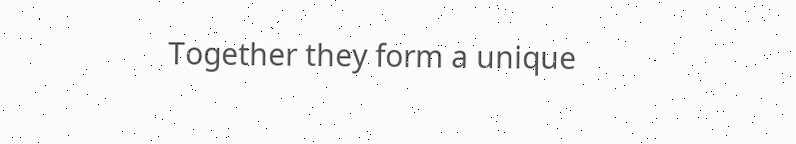Together they form a unique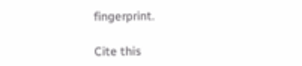fingerprint.

Cite this